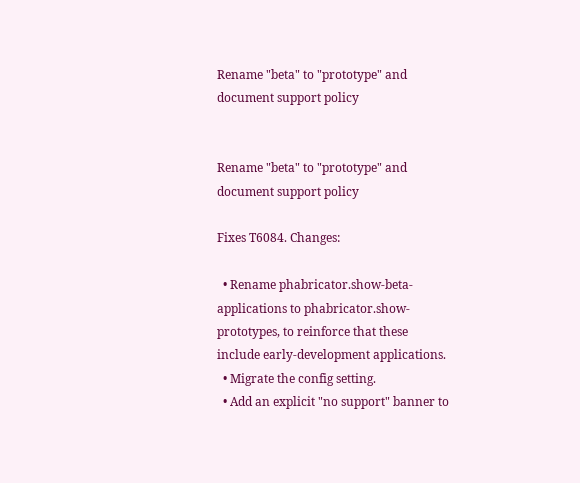Rename "beta" to "prototype" and document support policy


Rename "beta" to "prototype" and document support policy

Fixes T6084. Changes:

  • Rename phabricator.show-beta-applications to phabricator.show-prototypes, to reinforce that these include early-development applications.
  • Migrate the config setting.
  • Add an explicit "no support" banner to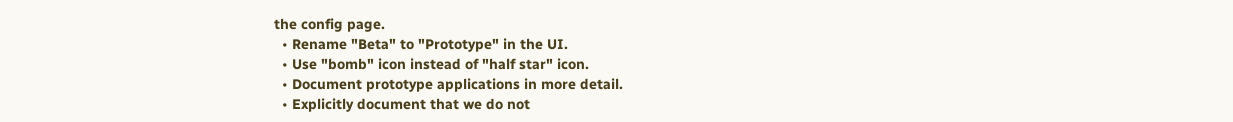the config page.
  • Rename "Beta" to "Prototype" in the UI.
  • Use "bomb" icon instead of "half star" icon.
  • Document prototype applications in more detail.
  • Explicitly document that we do not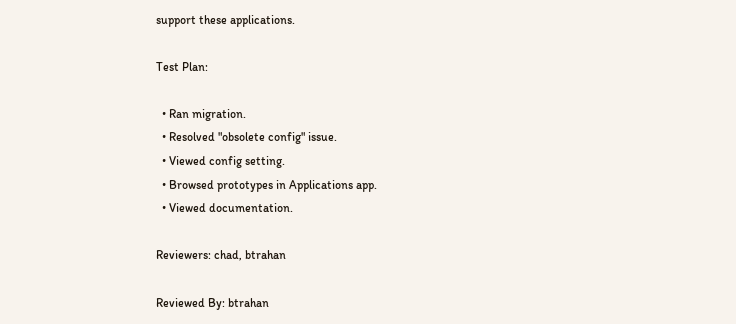support these applications.

Test Plan:

  • Ran migration.
  • Resolved "obsolete config" issue.
  • Viewed config setting.
  • Browsed prototypes in Applications app.
  • Viewed documentation.

Reviewers: chad, btrahan

Reviewed By: btrahan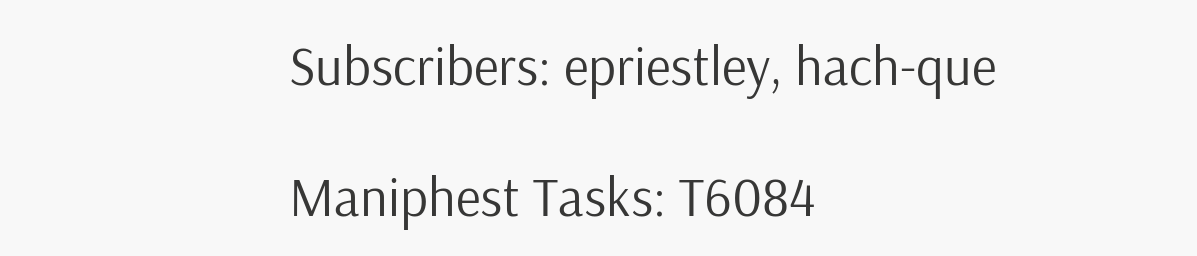Subscribers: epriestley, hach-que

Maniphest Tasks: T6084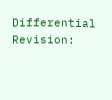Differential Revision: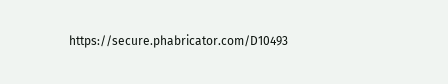https://secure.phabricator.com/D10493